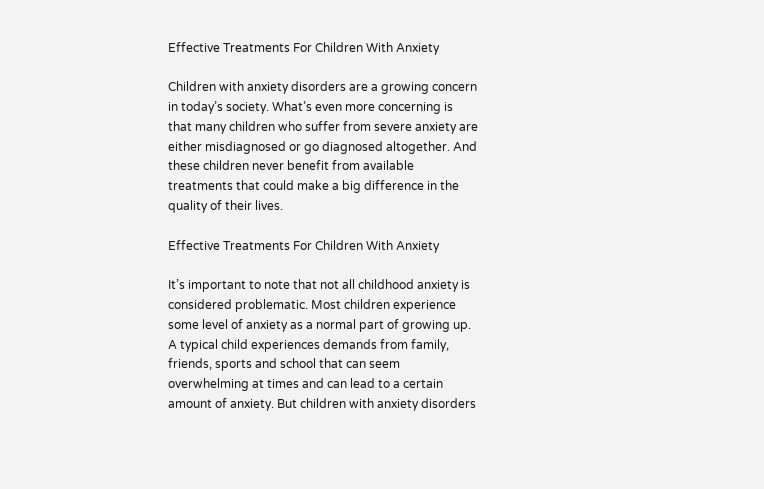Effective Treatments For Children With Anxiety

Children with anxiety disorders are a growing concern in today’s society. What’s even more concerning is that many children who suffer from severe anxiety are either misdiagnosed or go diagnosed altogether. And these children never benefit from available treatments that could make a big difference in the quality of their lives.

Effective Treatments For Children With Anxiety

It’s important to note that not all childhood anxiety is considered problematic. Most children experience some level of anxiety as a normal part of growing up. A typical child experiences demands from family, friends, sports and school that can seem overwhelming at times and can lead to a certain amount of anxiety. But children with anxiety disorders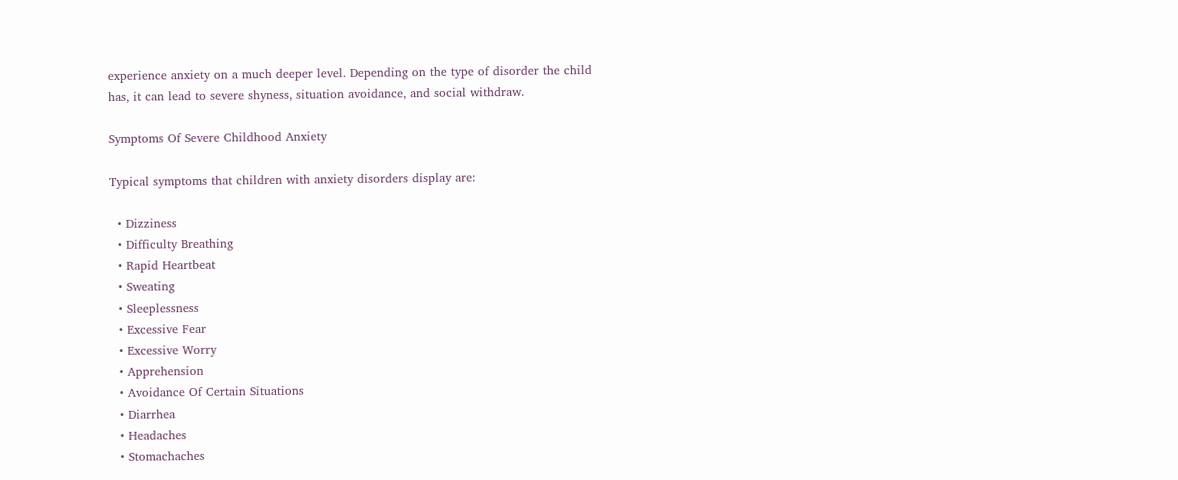experience anxiety on a much deeper level. Depending on the type of disorder the child has, it can lead to severe shyness, situation avoidance, and social withdraw.

Symptoms Of Severe Childhood Anxiety

Typical symptoms that children with anxiety disorders display are:

  • Dizziness
  • Difficulty Breathing
  • Rapid Heartbeat
  • Sweating
  • Sleeplessness
  • Excessive Fear
  • Excessive Worry
  • Apprehension
  • Avoidance Of Certain Situations
  • Diarrhea
  • Headaches
  • Stomachaches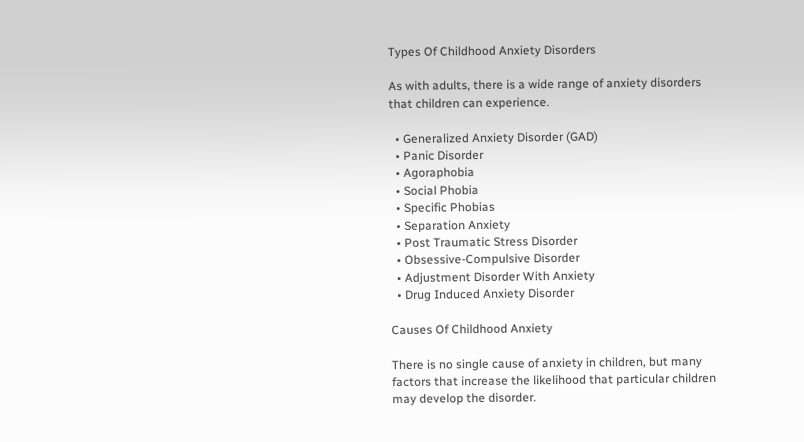Types Of Childhood Anxiety Disorders

As with adults, there is a wide range of anxiety disorders that children can experience.

  • Generalized Anxiety Disorder (GAD)
  • Panic Disorder
  • Agoraphobia
  • Social Phobia
  • Specific Phobias
  • Separation Anxiety
  • Post Traumatic Stress Disorder
  • Obsessive-Compulsive Disorder
  • Adjustment Disorder With Anxiety
  • Drug Induced Anxiety Disorder

Causes Of Childhood Anxiety

There is no single cause of anxiety in children, but many factors that increase the likelihood that particular children may develop the disorder.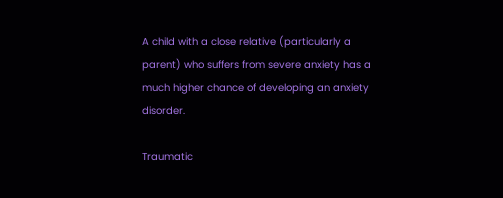A child with a close relative (particularly a parent) who suffers from severe anxiety has a much higher chance of developing an anxiety disorder.

Traumatic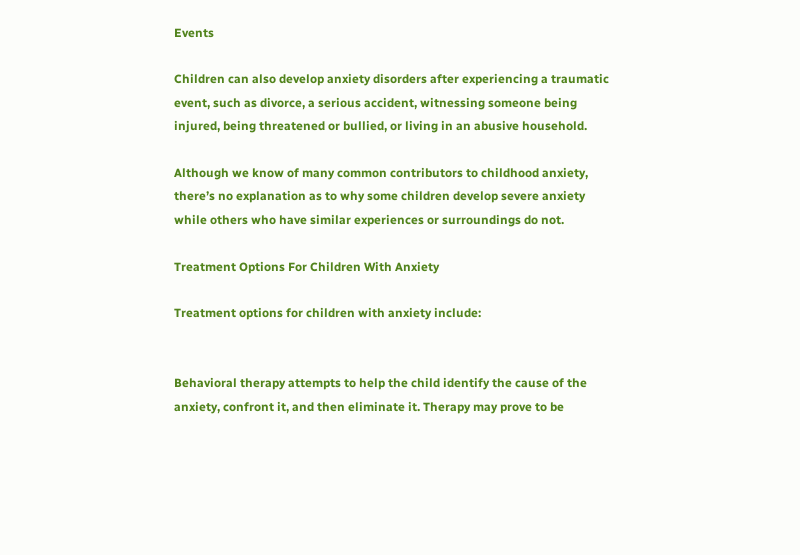Events

Children can also develop anxiety disorders after experiencing a traumatic event, such as divorce, a serious accident, witnessing someone being injured, being threatened or bullied, or living in an abusive household.

Although we know of many common contributors to childhood anxiety, there’s no explanation as to why some children develop severe anxiety while others who have similar experiences or surroundings do not.

Treatment Options For Children With Anxiety

Treatment options for children with anxiety include:


Behavioral therapy attempts to help the child identify the cause of the anxiety, confront it, and then eliminate it. Therapy may prove to be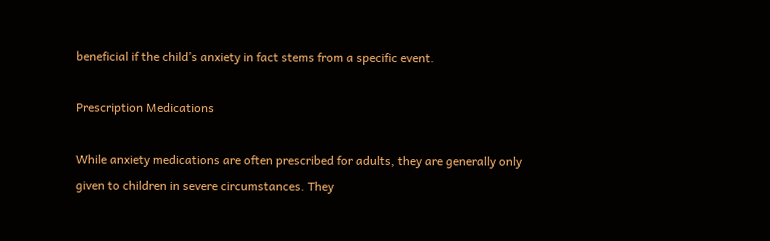beneficial if the child’s anxiety in fact stems from a specific event.

Prescription Medications

While anxiety medications are often prescribed for adults, they are generally only given to children in severe circumstances. They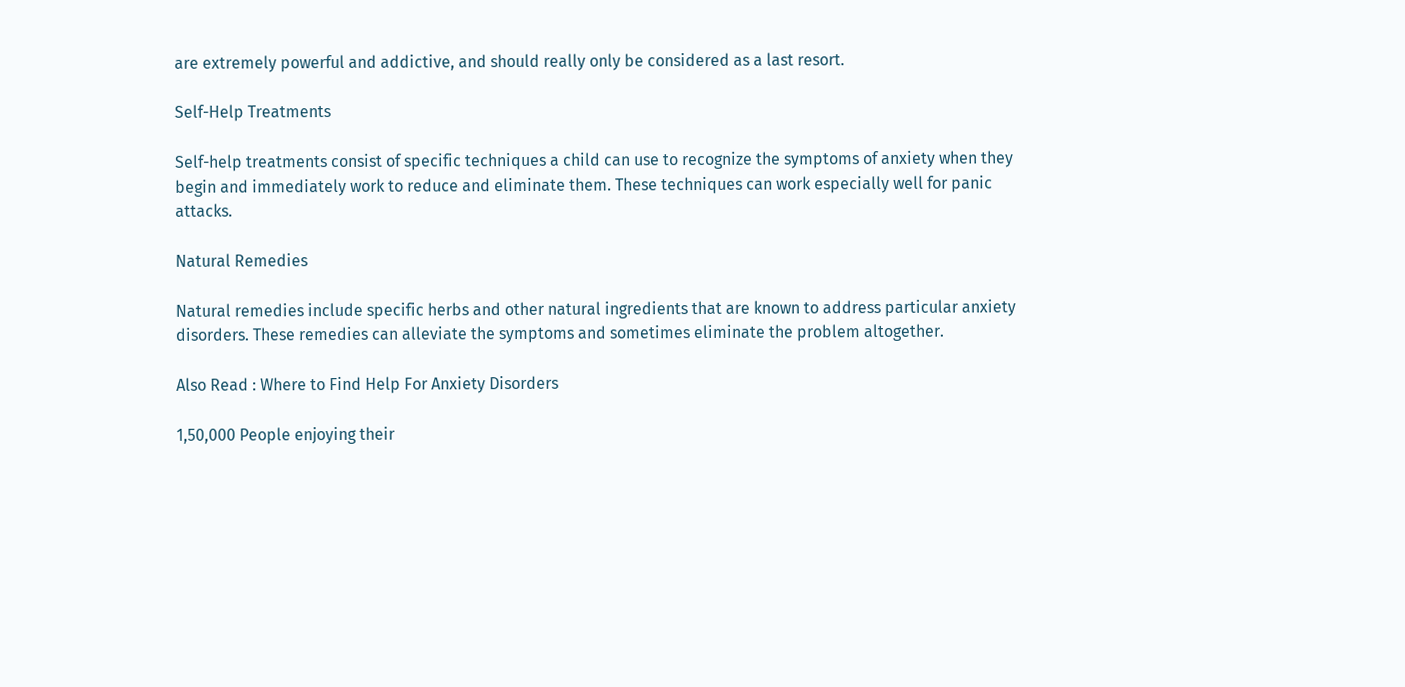are extremely powerful and addictive, and should really only be considered as a last resort.

Self-Help Treatments

Self-help treatments consist of specific techniques a child can use to recognize the symptoms of anxiety when they begin and immediately work to reduce and eliminate them. These techniques can work especially well for panic attacks.

Natural Remedies

Natural remedies include specific herbs and other natural ingredients that are known to address particular anxiety disorders. These remedies can alleviate the symptoms and sometimes eliminate the problem altogether.

Also Read : Where to Find Help For Anxiety Disorders

1,50,000 People enjoying their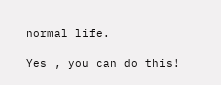normal life.

Yes , you can do this!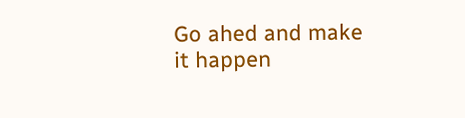Go ahed and make it happen